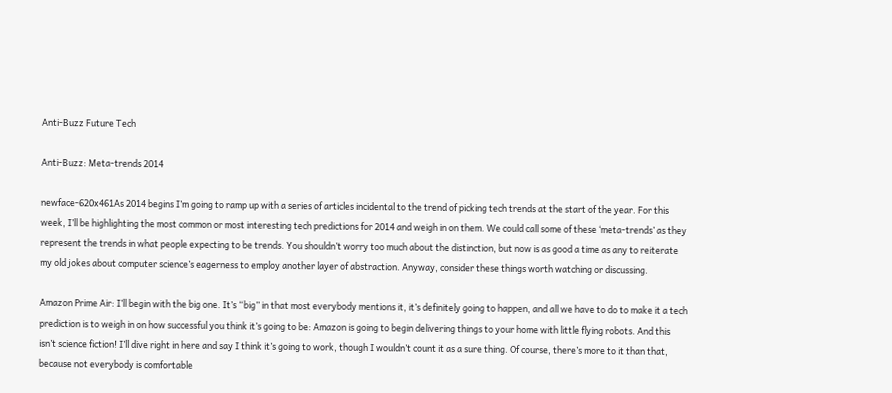Anti-Buzz Future Tech

Anti-Buzz: Meta-trends 2014

newface-620x461As 2014 begins I’m going to ramp up with a series of articles incidental to the trend of picking tech trends at the start of the year. For this week, I’ll be highlighting the most common or most interesting tech predictions for 2014 and weigh in on them. We could call some of these ‘meta-trends’ as they represent the trends in what people expecting to be trends. You shouldn’t worry too much about the distinction, but now is as good a time as any to reiterate my old jokes about computer science’s eagerness to employ another layer of abstraction. Anyway, consider these things worth watching or discussing.

Amazon Prime Air: I’ll begin with the big one. It’s “big” in that most everybody mentions it, it’s definitely going to happen, and all we have to do to make it a tech prediction is to weigh in on how successful you think it’s going to be: Amazon is going to begin delivering things to your home with little flying robots. And this isn’t science fiction! I’ll dive right in here and say I think it’s going to work, though I wouldn’t count it as a sure thing. Of course, there’s more to it than that, because not everybody is comfortable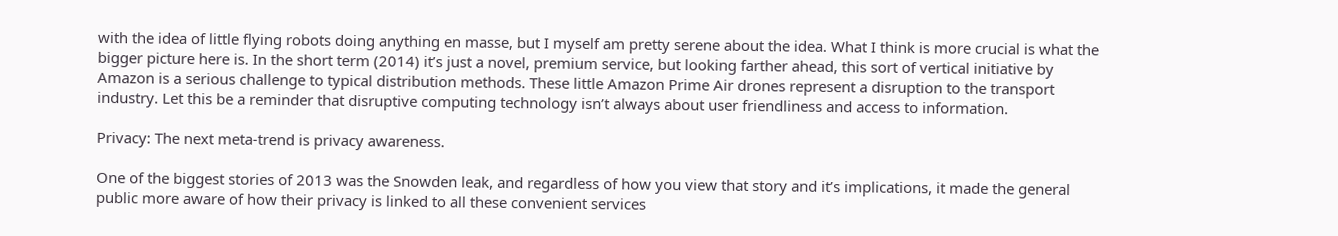with the idea of little flying robots doing anything en masse, but I myself am pretty serene about the idea. What I think is more crucial is what the bigger picture here is. In the short term (2014) it’s just a novel, premium service, but looking farther ahead, this sort of vertical initiative by Amazon is a serious challenge to typical distribution methods. These little Amazon Prime Air drones represent a disruption to the transport industry. Let this be a reminder that disruptive computing technology isn’t always about user friendliness and access to information.

Privacy: The next meta-trend is privacy awareness.

One of the biggest stories of 2013 was the Snowden leak, and regardless of how you view that story and it’s implications, it made the general public more aware of how their privacy is linked to all these convenient services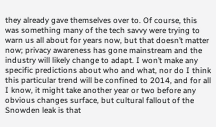they already gave themselves over to. Of course, this was something many of the tech savvy were trying to warn us all about for years now, but that doesn’t matter now; privacy awareness has gone mainstream and the industry will likely change to adapt. I won’t make any specific predictions about who and what, nor do I think this particular trend will be confined to 2014, and for all I know, it might take another year or two before any obvious changes surface, but cultural fallout of the Snowden leak is that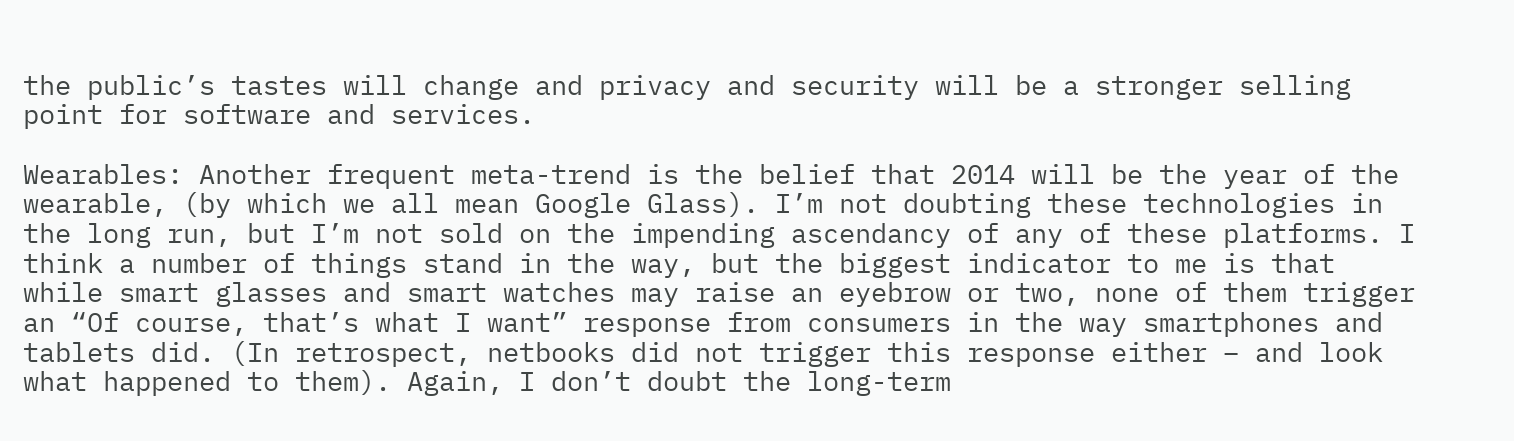the public’s tastes will change and privacy and security will be a stronger selling point for software and services.

Wearables: Another frequent meta-trend is the belief that 2014 will be the year of the wearable, (by which we all mean Google Glass). I’m not doubting these technologies in the long run, but I’m not sold on the impending ascendancy of any of these platforms. I think a number of things stand in the way, but the biggest indicator to me is that while smart glasses and smart watches may raise an eyebrow or two, none of them trigger an “Of course, that’s what I want” response from consumers in the way smartphones and tablets did. (In retrospect, netbooks did not trigger this response either – and look what happened to them). Again, I don’t doubt the long-term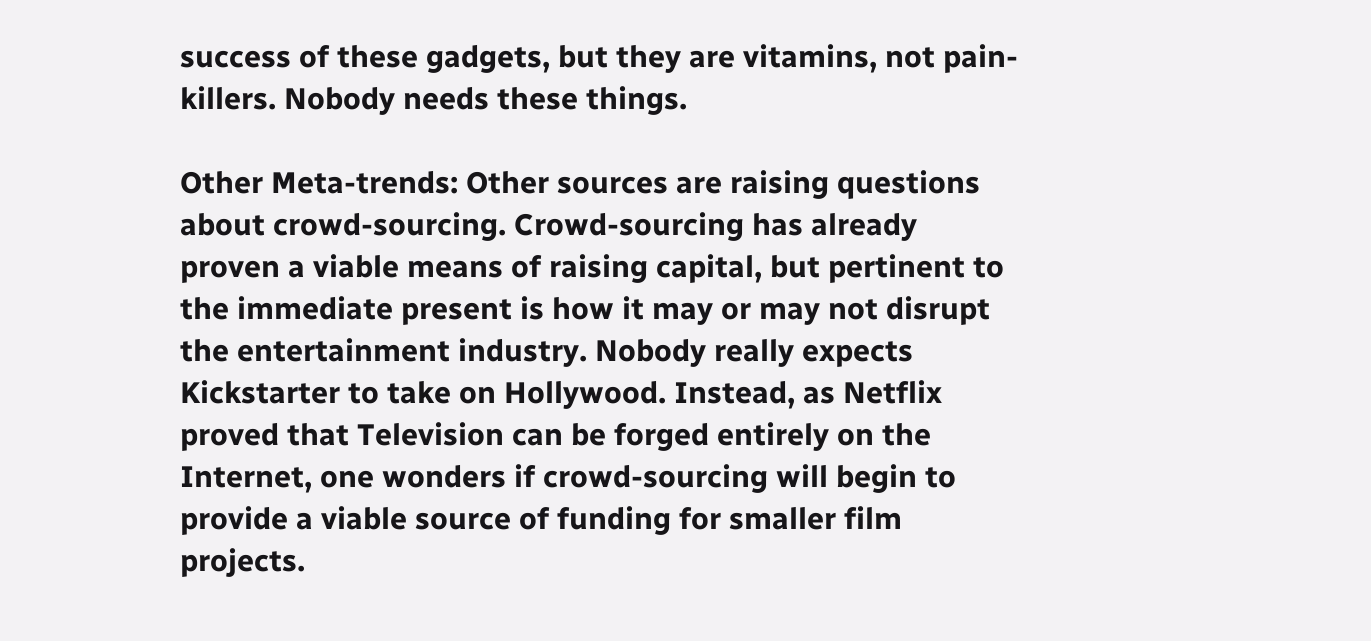success of these gadgets, but they are vitamins, not pain-killers. Nobody needs these things.

Other Meta-trends: Other sources are raising questions about crowd-sourcing. Crowd-sourcing has already proven a viable means of raising capital, but pertinent to the immediate present is how it may or may not disrupt the entertainment industry. Nobody really expects Kickstarter to take on Hollywood. Instead, as Netflix proved that Television can be forged entirely on the Internet, one wonders if crowd-sourcing will begin to provide a viable source of funding for smaller film projects.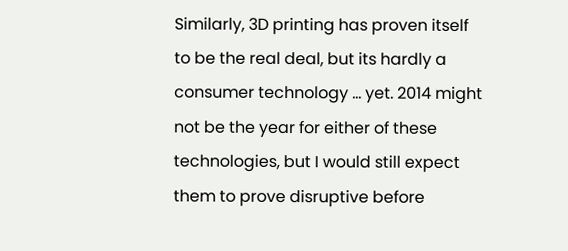Similarly, 3D printing has proven itself to be the real deal, but its hardly a consumer technology … yet. 2014 might not be the year for either of these technologies, but I would still expect them to prove disruptive before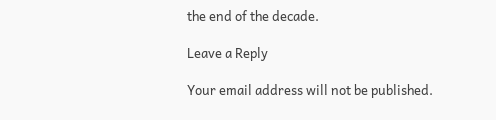the end of the decade.

Leave a Reply

Your email address will not be published.